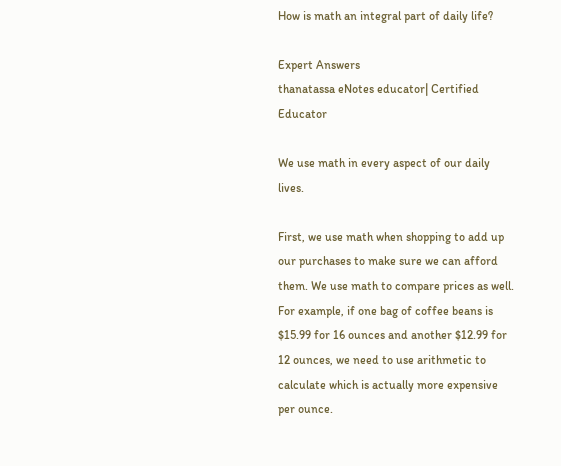How is math an integral part of daily life?

Expert Answers
thanatassa eNotes educator| Certified Educator

We use math in every aspect of our daily lives.

First, we use math when shopping to add up our purchases to make sure we can afford them. We use math to compare prices as well. For example, if one bag of coffee beans is $15.99 for 16 ounces and another $12.99 for 12 ounces, we need to use arithmetic to calculate which is actually more expensive per ounce.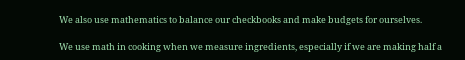We also use mathematics to balance our checkbooks and make budgets for ourselves.

We use math in cooking when we measure ingredients, especially if we are making half a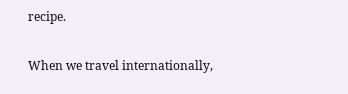recipe.

When we travel internationally,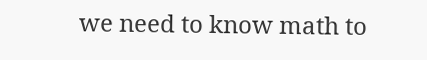we need to know math to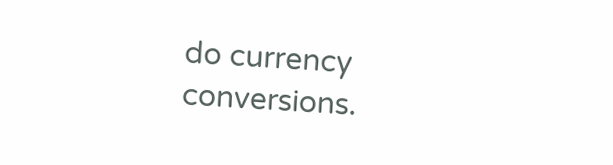do currency conversions.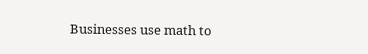Businesses use math to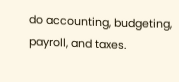do accounting, budgeting, payroll, and taxes.